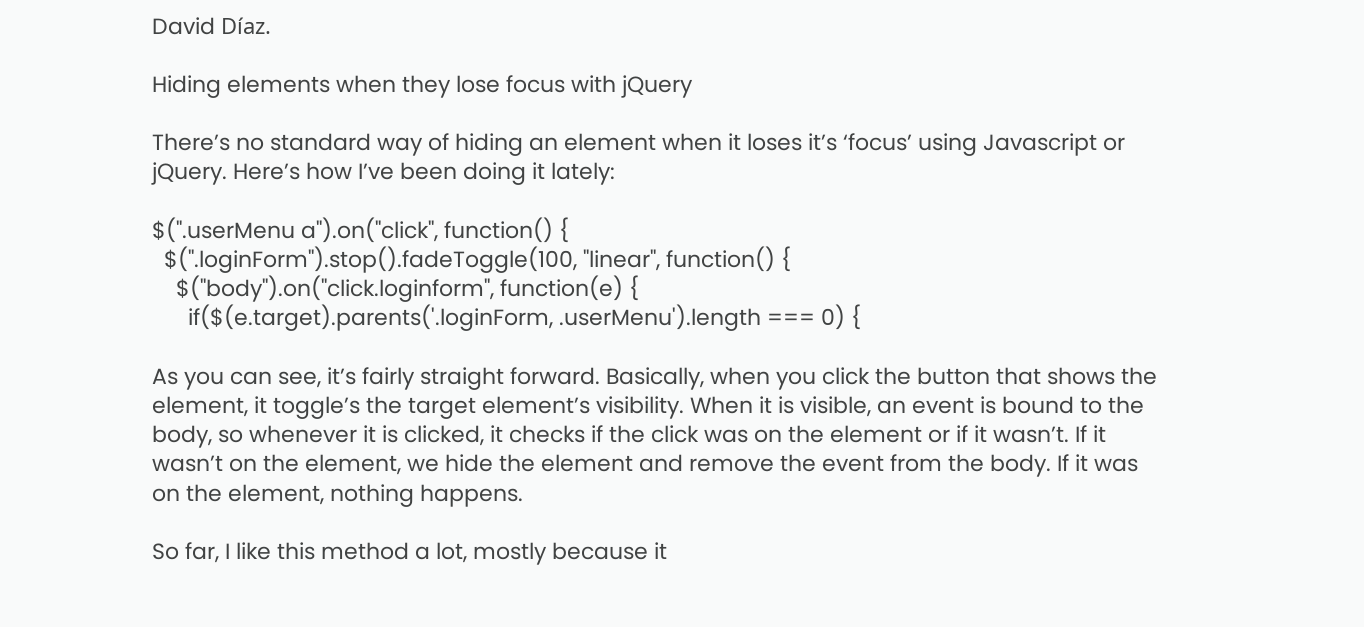David Díaz.

Hiding elements when they lose focus with jQuery

There’s no standard way of hiding an element when it loses it’s ‘focus’ using Javascript or jQuery. Here’s how I’ve been doing it lately:

$(".userMenu a").on("click", function() {
  $(".loginForm").stop().fadeToggle(100, "linear", function() {
    $("body").on("click.loginform", function(e) {
      if($(e.target).parents('.loginForm, .userMenu').length === 0) {

As you can see, it’s fairly straight forward. Basically, when you click the button that shows the element, it toggle’s the target element’s visibility. When it is visible, an event is bound to the body, so whenever it is clicked, it checks if the click was on the element or if it wasn’t. If it wasn’t on the element, we hide the element and remove the event from the body. If it was on the element, nothing happens.

So far, I like this method a lot, mostly because it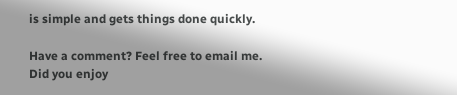is simple and gets things done quickly.

Have a comment? Feel free to email me.
Did you enjoy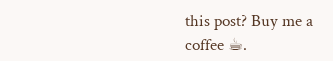this post? Buy me a coffee ☕.